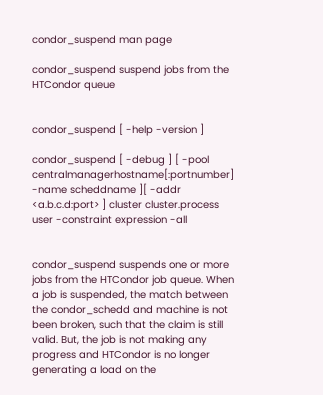condor_suspend man page

condor_suspend suspend jobs from the HTCondor queue


condor_suspend [ -help -version ]

condor_suspend [ -debug ] [ -pool centralmanagerhostname[:portnumber] -name scheddname ][ -addr <a.b.c.d:port> ] cluster cluster.process user -constraint expression -all


condor_suspend suspends one or more jobs from the HTCondor job queue. When a job is suspended, the match between the condor_schedd and machine is not been broken, such that the claim is still valid. But, the job is not making any progress and HTCondor is no longer generating a load on the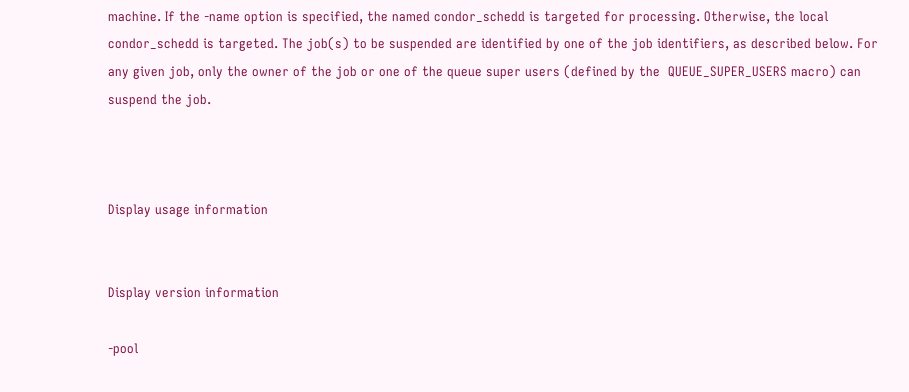machine. If the -name option is specified, the named condor_schedd is targeted for processing. Otherwise, the local condor_schedd is targeted. The job(s) to be suspended are identified by one of the job identifiers, as described below. For any given job, only the owner of the job or one of the queue super users (defined by the  QUEUE_SUPER_USERS macro) can suspend the job.



Display usage information


Display version information

-pool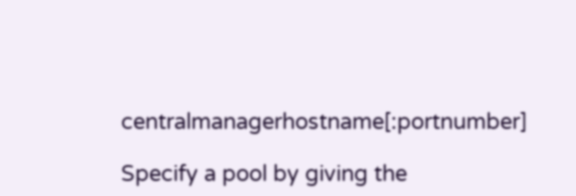centralmanagerhostname[:portnumber]

Specify a pool by giving the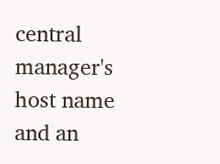central manager's host name and an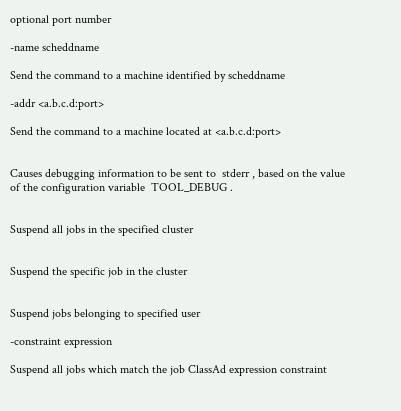optional port number

-name scheddname

Send the command to a machine identified by scheddname

-addr <a.b.c.d:port>

Send the command to a machine located at <a.b.c.d:port>


Causes debugging information to be sent to  stderr , based on the value of the configuration variable  TOOL_DEBUG .


Suspend all jobs in the specified cluster


Suspend the specific job in the cluster


Suspend jobs belonging to specified user

-constraint expression

Suspend all jobs which match the job ClassAd expression constraint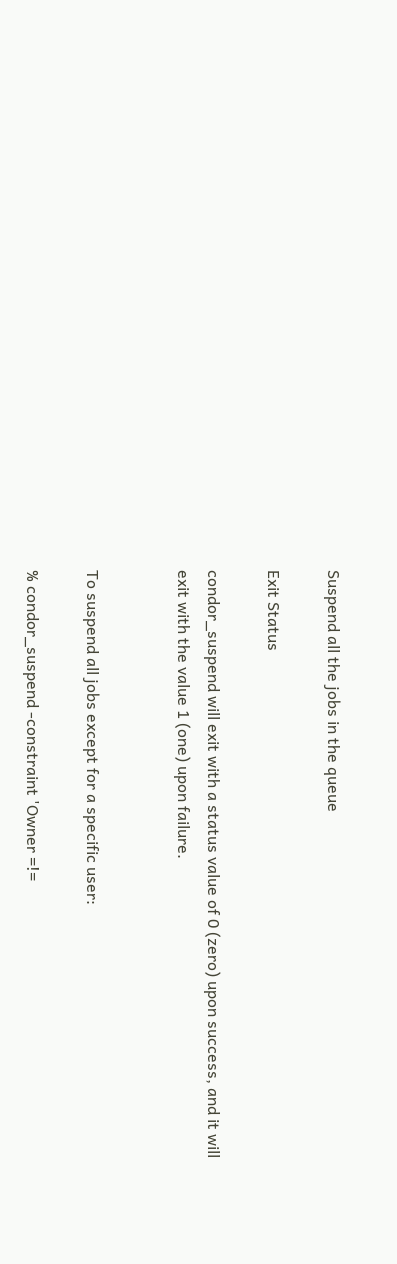Suspend all the jobs in the queue

Exit Status

condor_suspend will exit with a status value of 0 (zero) upon success, and it will exit with the value 1 (one) upon failure.


To suspend all jobs except for a specific user:

% condor_suspend -constraint 'Owner =!=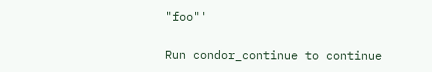"foo"'

Run condor_continue to continue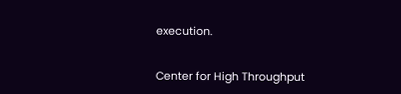execution.


Center for High Throughput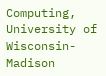Computing, University of Wisconsin-Madison